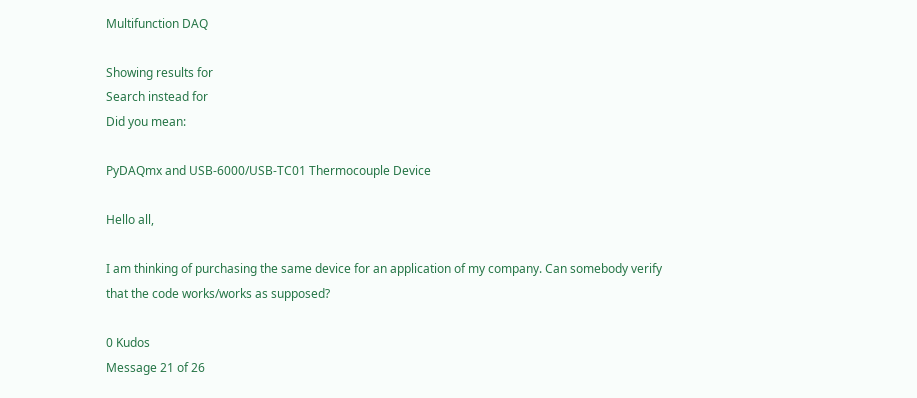Multifunction DAQ

Showing results for
Search instead for
Did you mean:

PyDAQmx and USB-6000/USB-TC01 Thermocouple Device

Hello all,

I am thinking of purchasing the same device for an application of my company. Can somebody verify that the code works/works as supposed?

0 Kudos
Message 21 of 26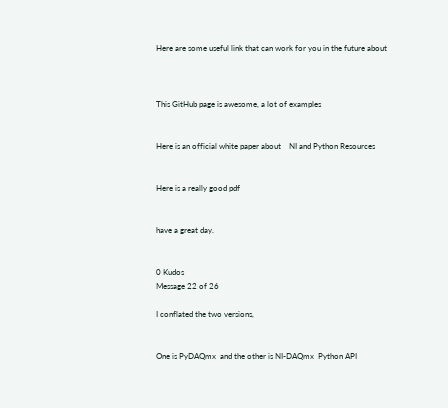Here are some useful link that can work for you in the future about



This GitHub page is awesome, a lot of examples


Here is an official white paper about    NI and Python Resources


Here is a really good pdf


have a great day.


0 Kudos
Message 22 of 26

I conflated the two versions,


One is PyDAQmx  and the other is NI-DAQmx  Python API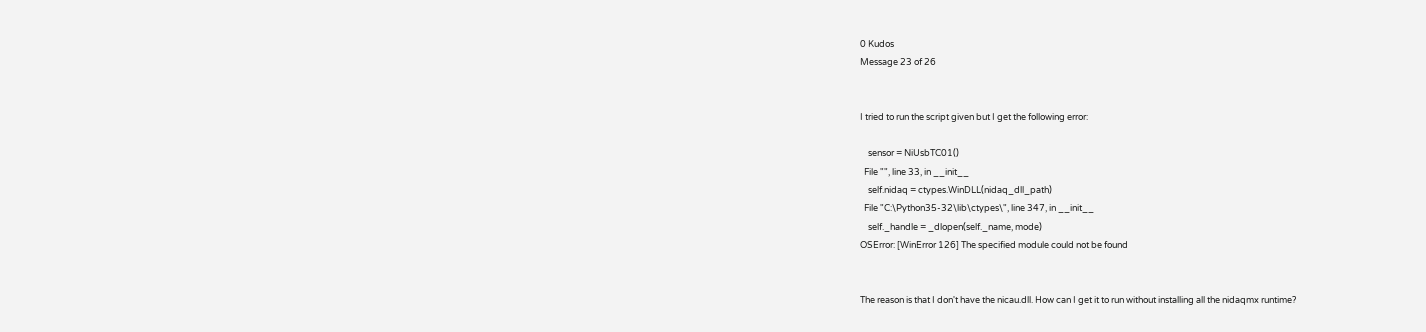0 Kudos
Message 23 of 26


I tried to run the script given but I get the following error:

    sensor = NiUsbTC01()
  File "", line 33, in __init__
    self.nidaq = ctypes.WinDLL(nidaq_dll_path)
  File "C:\Python35-32\lib\ctypes\", line 347, in __init__
    self._handle = _dlopen(self._name, mode)
OSError: [WinError 126] The specified module could not be found


The reason is that I don't have the nicau.dll. How can I get it to run without installing all the nidaqmx runtime?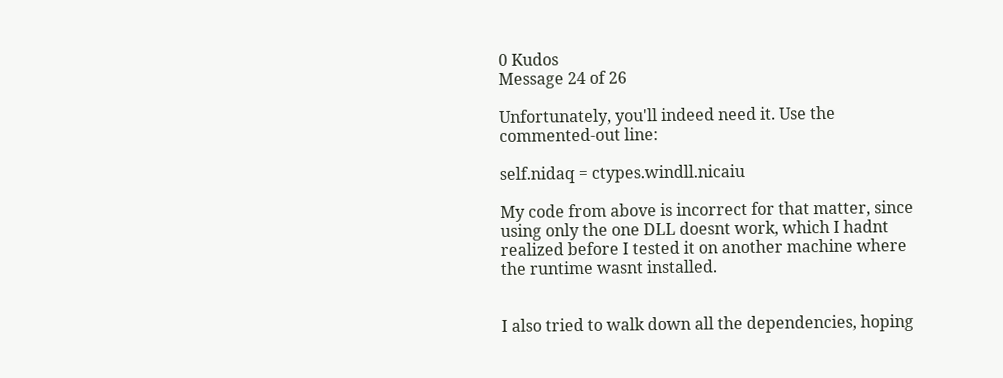0 Kudos
Message 24 of 26

Unfortunately, you'll indeed need it. Use the commented-out line:

self.nidaq = ctypes.windll.nicaiu

My code from above is incorrect for that matter, since using only the one DLL doesnt work, which I hadnt realized before I tested it on another machine where the runtime wasnt installed.


I also tried to walk down all the dependencies, hoping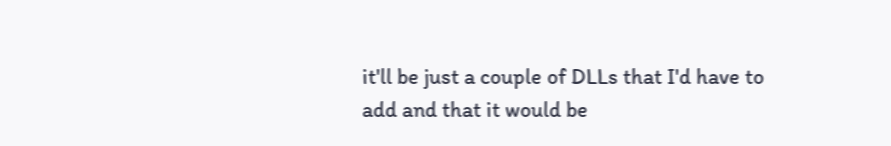it'll be just a couple of DLLs that I'd have to add and that it would be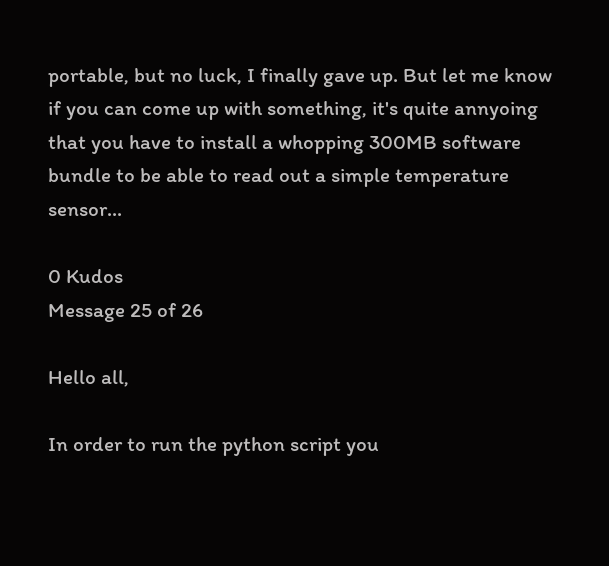portable, but no luck, I finally gave up. But let me know if you can come up with something, it's quite annyoing that you have to install a whopping 300MB software bundle to be able to read out a simple temperature sensor...

0 Kudos
Message 25 of 26

Hello all,

In order to run the python script you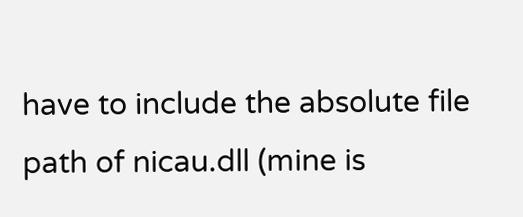have to include the absolute file path of nicau.dll (mine is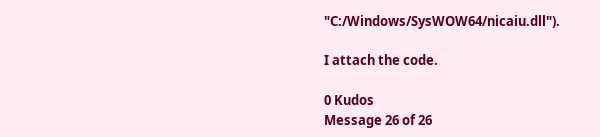"C:/Windows/SysWOW64/nicaiu.dll").

I attach the code.

0 Kudos
Message 26 of 26